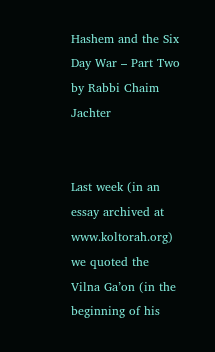Hashem and the Six Day War – Part Two by Rabbi Chaim Jachter


Last week (in an essay archived at www.koltorah.org) we quoted the Vilna Ga’on (in the beginning of his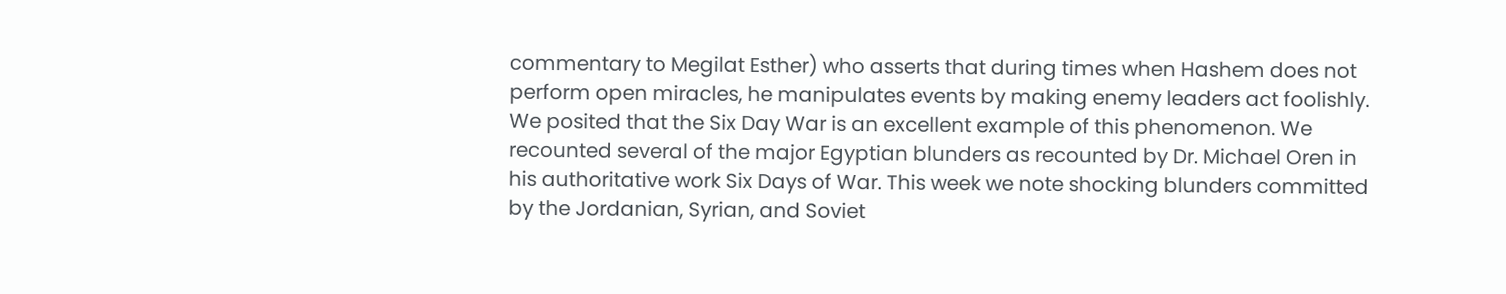commentary to Megilat Esther) who asserts that during times when Hashem does not perform open miracles, he manipulates events by making enemy leaders act foolishly. We posited that the Six Day War is an excellent example of this phenomenon. We recounted several of the major Egyptian blunders as recounted by Dr. Michael Oren in his authoritative work Six Days of War. This week we note shocking blunders committed by the Jordanian, Syrian, and Soviet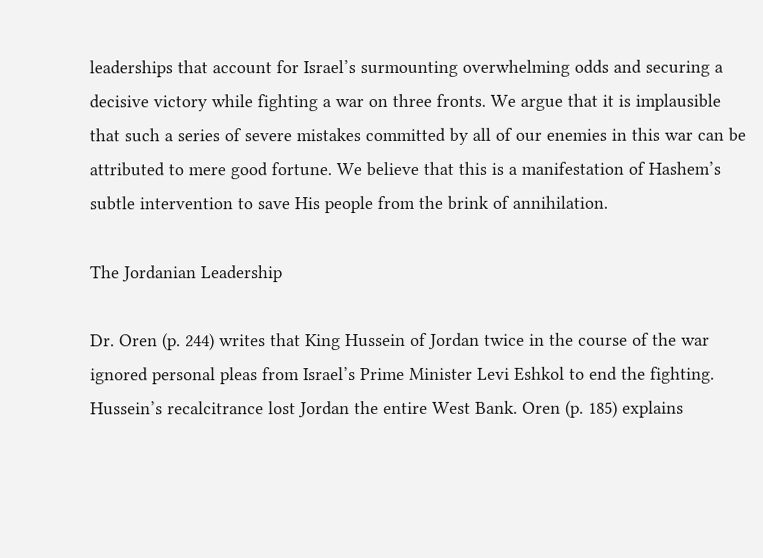leaderships that account for Israel’s surmounting overwhelming odds and securing a decisive victory while fighting a war on three fronts. We argue that it is implausible that such a series of severe mistakes committed by all of our enemies in this war can be attributed to mere good fortune. We believe that this is a manifestation of Hashem’s subtle intervention to save His people from the brink of annihilation.

The Jordanian Leadership

Dr. Oren (p. 244) writes that King Hussein of Jordan twice in the course of the war ignored personal pleas from Israel’s Prime Minister Levi Eshkol to end the fighting. Hussein’s recalcitrance lost Jordan the entire West Bank. Oren (p. 185) explains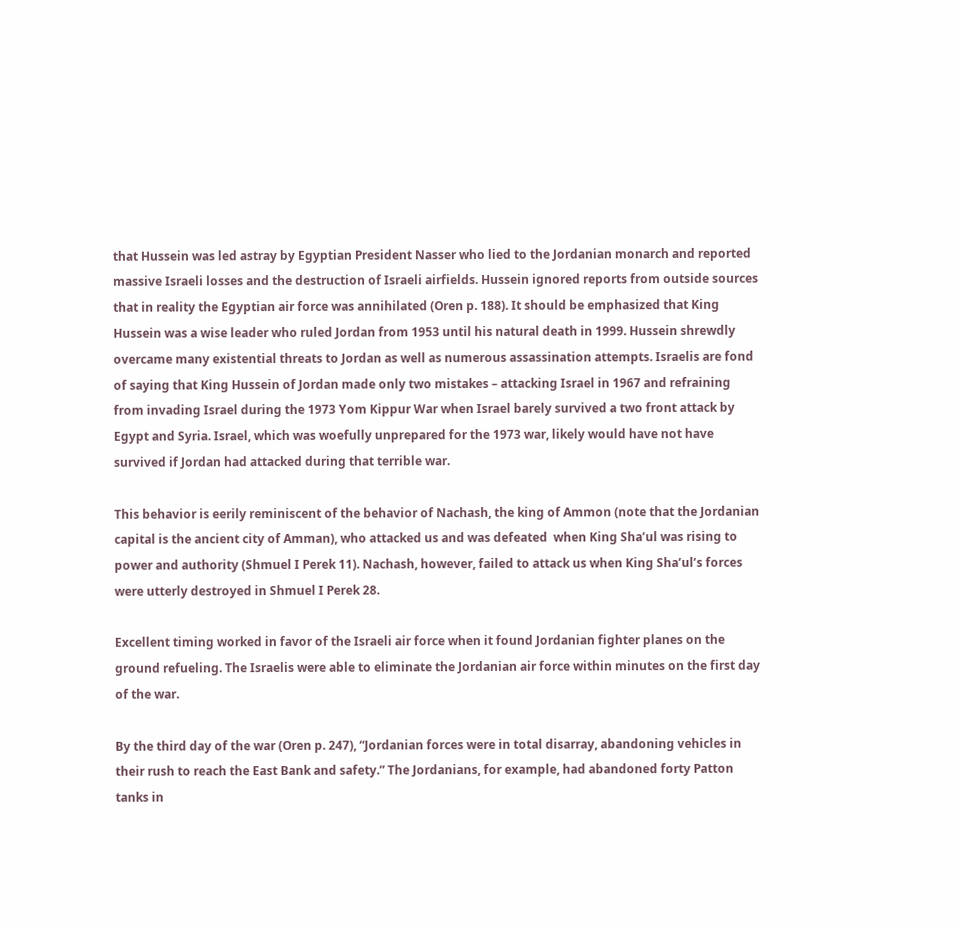that Hussein was led astray by Egyptian President Nasser who lied to the Jordanian monarch and reported massive Israeli losses and the destruction of Israeli airfields. Hussein ignored reports from outside sources that in reality the Egyptian air force was annihilated (Oren p. 188). It should be emphasized that King Hussein was a wise leader who ruled Jordan from 1953 until his natural death in 1999. Hussein shrewdly overcame many existential threats to Jordan as well as numerous assassination attempts. Israelis are fond of saying that King Hussein of Jordan made only two mistakes – attacking Israel in 1967 and refraining from invading Israel during the 1973 Yom Kippur War when Israel barely survived a two front attack by Egypt and Syria. Israel, which was woefully unprepared for the 1973 war, likely would have not have survived if Jordan had attacked during that terrible war.

This behavior is eerily reminiscent of the behavior of Nachash, the king of Ammon (note that the Jordanian capital is the ancient city of Amman), who attacked us and was defeated  when King Sha’ul was rising to power and authority (Shmuel I Perek 11). Nachash, however, failed to attack us when King Sha’ul’s forces were utterly destroyed in Shmuel I Perek 28.

Excellent timing worked in favor of the Israeli air force when it found Jordanian fighter planes on the ground refueling. The Israelis were able to eliminate the Jordanian air force within minutes on the first day of the war.

By the third day of the war (Oren p. 247), “Jordanian forces were in total disarray, abandoning vehicles in their rush to reach the East Bank and safety.” The Jordanians, for example, had abandoned forty Patton tanks in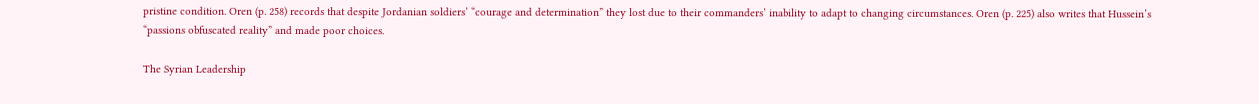pristine condition. Oren (p. 258) records that despite Jordanian soldiers’ “courage and determination” they lost due to their commanders’ inability to adapt to changing circumstances. Oren (p. 225) also writes that Hussein’s “passions obfuscated reality” and made poor choices.

The Syrian Leadership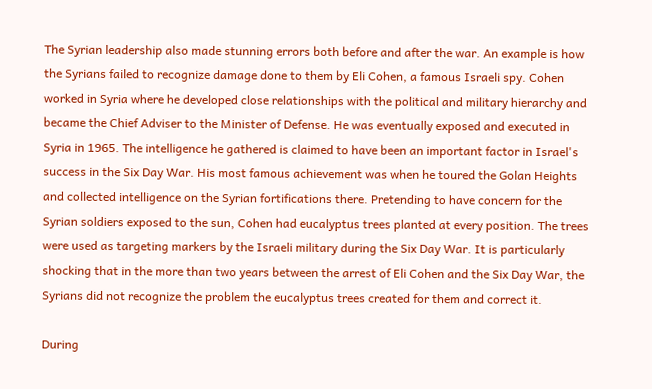The Syrian leadership also made stunning errors both before and after the war. An example is how the Syrians failed to recognize damage done to them by Eli Cohen, a famous Israeli spy. Cohen worked in Syria where he developed close relationships with the political and military hierarchy and became the Chief Adviser to the Minister of Defense. He was eventually exposed and executed in Syria in 1965. The intelligence he gathered is claimed to have been an important factor in Israel's success in the Six Day War. His most famous achievement was when he toured the Golan Heights and collected intelligence on the Syrian fortifications there. Pretending to have concern for the Syrian soldiers exposed to the sun, Cohen had eucalyptus trees planted at every position. The trees were used as targeting markers by the Israeli military during the Six Day War. It is particularly shocking that in the more than two years between the arrest of Eli Cohen and the Six Day War, the Syrians did not recognize the problem the eucalyptus trees created for them and correct it.

During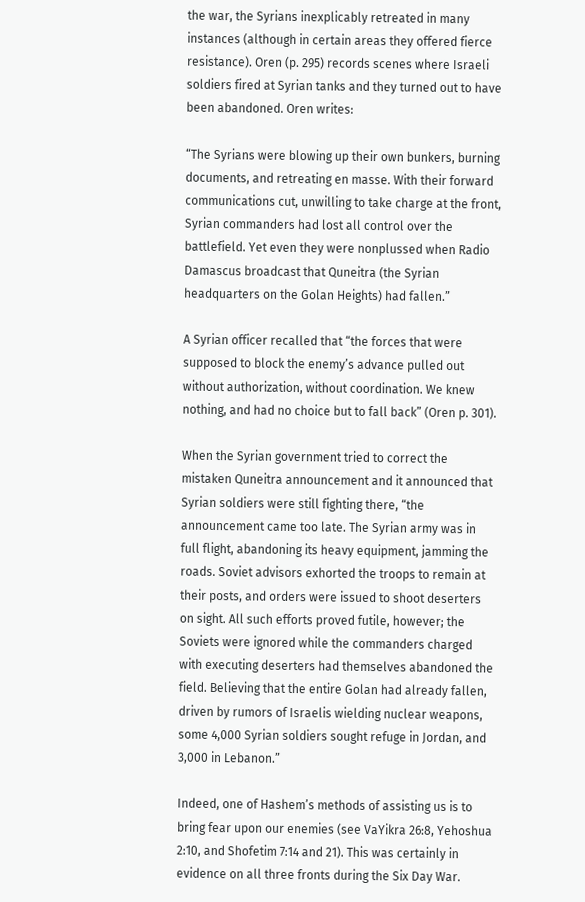the war, the Syrians inexplicably retreated in many instances (although in certain areas they offered fierce resistance). Oren (p. 295) records scenes where Israeli soldiers fired at Syrian tanks and they turned out to have been abandoned. Oren writes:

“The Syrians were blowing up their own bunkers, burning documents, and retreating en masse. With their forward communications cut, unwilling to take charge at the front, Syrian commanders had lost all control over the battlefield. Yet even they were nonplussed when Radio Damascus broadcast that Quneitra (the Syrian headquarters on the Golan Heights) had fallen.”

A Syrian officer recalled that “the forces that were supposed to block the enemy’s advance pulled out without authorization, without coordination. We knew nothing, and had no choice but to fall back” (Oren p. 301).

When the Syrian government tried to correct the mistaken Quneitra announcement and it announced that Syrian soldiers were still fighting there, “the announcement came too late. The Syrian army was in full flight, abandoning its heavy equipment, jamming the roads. Soviet advisors exhorted the troops to remain at their posts, and orders were issued to shoot deserters on sight. All such efforts proved futile, however; the Soviets were ignored while the commanders charged with executing deserters had themselves abandoned the field. Believing that the entire Golan had already fallen, driven by rumors of Israelis wielding nuclear weapons, some 4,000 Syrian soldiers sought refuge in Jordan, and 3,000 in Lebanon.”

Indeed, one of Hashem’s methods of assisting us is to bring fear upon our enemies (see VaYikra 26:8, Yehoshua 2:10, and Shofetim 7:14 and 21). This was certainly in evidence on all three fronts during the Six Day War.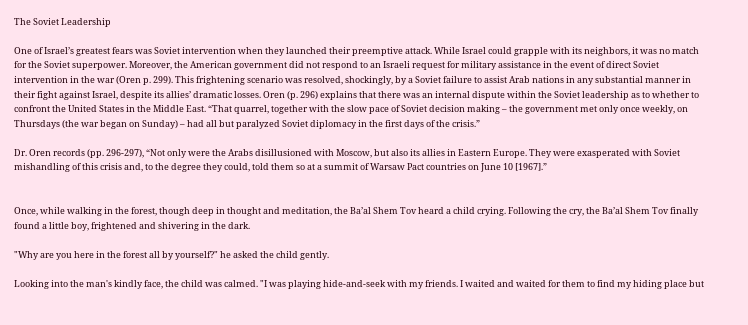The Soviet Leadership

One of Israel’s greatest fears was Soviet intervention when they launched their preemptive attack. While Israel could grapple with its neighbors, it was no match for the Soviet superpower. Moreover, the American government did not respond to an Israeli request for military assistance in the event of direct Soviet intervention in the war (Oren p. 299). This frightening scenario was resolved, shockingly, by a Soviet failure to assist Arab nations in any substantial manner in their fight against Israel, despite its allies’ dramatic losses. Oren (p. 296) explains that there was an internal dispute within the Soviet leadership as to whether to confront the United States in the Middle East. “That quarrel, together with the slow pace of Soviet decision making – the government met only once weekly, on Thursdays (the war began on Sunday) – had all but paralyzed Soviet diplomacy in the first days of the crisis.”

Dr. Oren records (pp. 296-297), “Not only were the Arabs disillusioned with Moscow, but also its allies in Eastern Europe. They were exasperated with Soviet mishandling of this crisis and, to the degree they could, told them so at a summit of Warsaw Pact countries on June 10 [1967].”


Once, while walking in the forest, though deep in thought and meditation, the Ba’al Shem Tov heard a child crying. Following the cry, the Ba’al Shem Tov finally found a little boy, frightened and shivering in the dark.

"Why are you here in the forest all by yourself?" he asked the child gently.

Looking into the man's kindly face, the child was calmed. "I was playing hide-and-seek with my friends. I waited and waited for them to find my hiding place but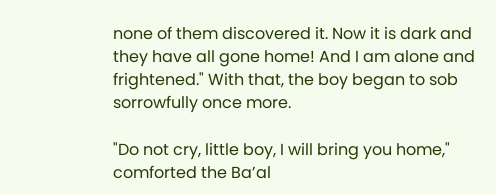none of them discovered it. Now it is dark and they have all gone home! And I am alone and frightened." With that, the boy began to sob sorrowfully once more.

"Do not cry, little boy, I will bring you home," comforted the Ba’al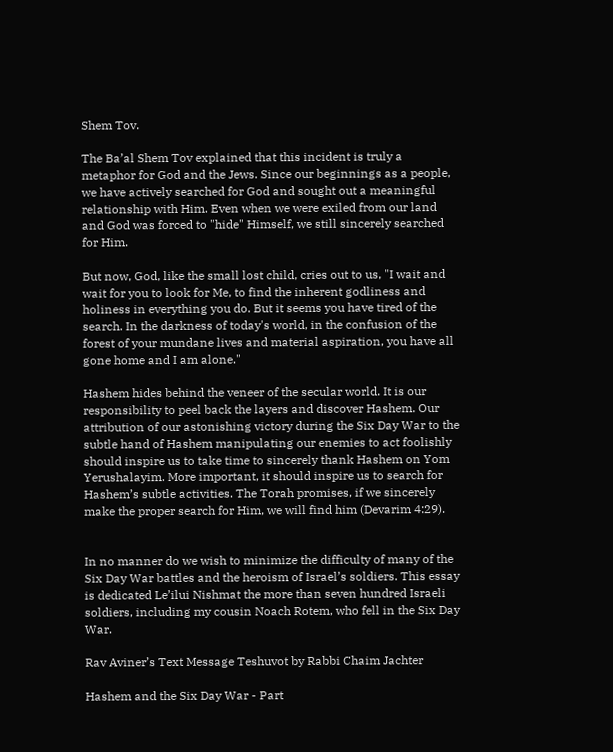Shem Tov.

The Ba’al Shem Tov explained that this incident is truly a metaphor for God and the Jews. Since our beginnings as a people, we have actively searched for God and sought out a meaningful relationship with Him. Even when we were exiled from our land and God was forced to "hide" Himself, we still sincerely searched for Him.

But now, God, like the small lost child, cries out to us, "I wait and wait for you to look for Me, to find the inherent godliness and holiness in everything you do. But it seems you have tired of the search. In the darkness of today's world, in the confusion of the forest of your mundane lives and material aspiration, you have all gone home and I am alone."

Hashem hides behind the veneer of the secular world. It is our responsibility to peel back the layers and discover Hashem. Our attribution of our astonishing victory during the Six Day War to the subtle hand of Hashem manipulating our enemies to act foolishly should inspire us to take time to sincerely thank Hashem on Yom Yerushalayim. More important, it should inspire us to search for Hashem’s subtle activities. The Torah promises, if we sincerely make the proper search for Him, we will find him (Devarim 4:29).


In no manner do we wish to minimize the difficulty of many of the Six Day War battles and the heroism of Israel’s soldiers. This essay is dedicated Le’ilui Nishmat the more than seven hundred Israeli soldiers, including my cousin Noach Rotem, who fell in the Six Day War.

Rav Aviner’s Text Message Teshuvot by Rabbi Chaim Jachter

Hashem and the Six Day War - Part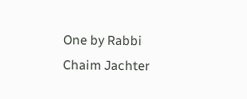One by Rabbi Chaim Jachter